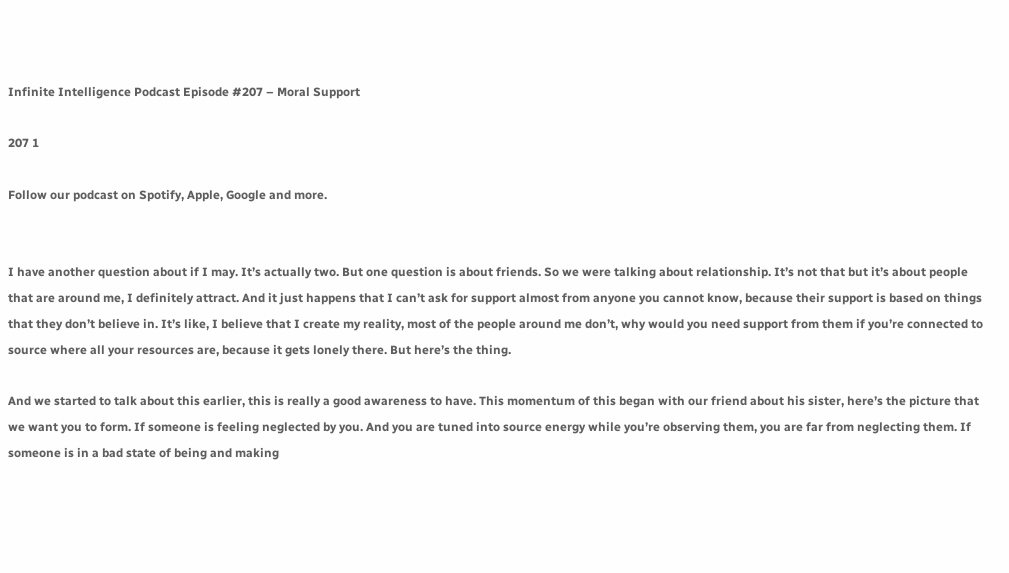Infinite Intelligence Podcast Episode #207 – Moral Support

207 1

Follow our podcast on Spotify, Apple, Google and more.


I have another question about if I may. It’s actually two. But one question is about friends. So we were talking about relationship. It’s not that but it’s about people that are around me, I definitely attract. And it just happens that I can’t ask for support almost from anyone you cannot know, because their support is based on things that they don’t believe in. It’s like, I believe that I create my reality, most of the people around me don’t, why would you need support from them if you’re connected to source where all your resources are, because it gets lonely there. But here’s the thing.

And we started to talk about this earlier, this is really a good awareness to have. This momentum of this began with our friend about his sister, here’s the picture that we want you to form. If someone is feeling neglected by you. And you are tuned into source energy while you’re observing them, you are far from neglecting them. If someone is in a bad state of being and making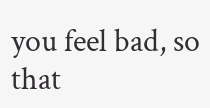you feel bad, so that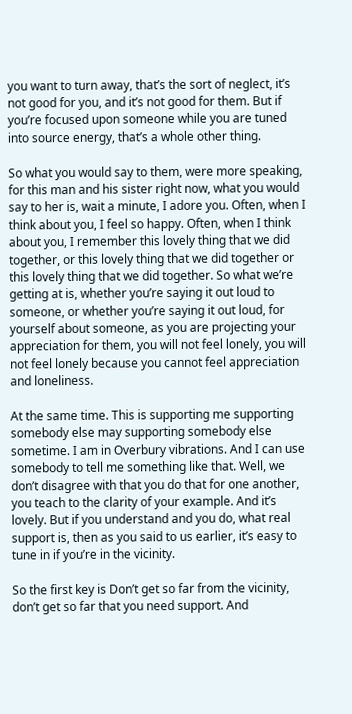you want to turn away, that’s the sort of neglect, it’s not good for you, and it’s not good for them. But if you’re focused upon someone while you are tuned into source energy, that’s a whole other thing.

So what you would say to them, were more speaking, for this man and his sister right now, what you would say to her is, wait a minute, I adore you. Often, when I think about you, I feel so happy. Often, when I think about you, I remember this lovely thing that we did together, or this lovely thing that we did together or this lovely thing that we did together. So what we’re getting at is, whether you’re saying it out loud to someone, or whether you’re saying it out loud, for yourself about someone, as you are projecting your appreciation for them, you will not feel lonely, you will not feel lonely because you cannot feel appreciation and loneliness.

At the same time. This is supporting me supporting somebody else may supporting somebody else sometime. I am in Overbury vibrations. And I can use somebody to tell me something like that. Well, we don’t disagree with that you do that for one another, you teach to the clarity of your example. And it’s lovely. But if you understand and you do, what real support is, then as you said to us earlier, it’s easy to tune in if you’re in the vicinity.

So the first key is Don’t get so far from the vicinity, don’t get so far that you need support. And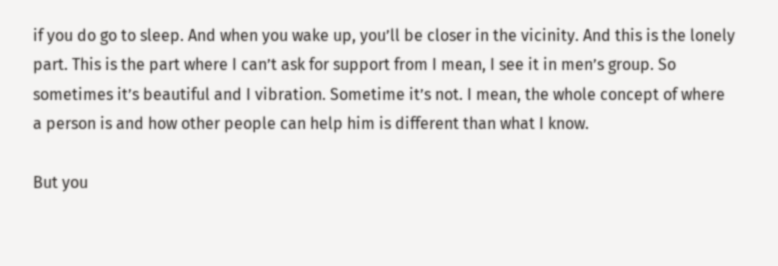if you do go to sleep. And when you wake up, you’ll be closer in the vicinity. And this is the lonely part. This is the part where I can’t ask for support from I mean, I see it in men’s group. So sometimes it’s beautiful and I vibration. Sometime it’s not. I mean, the whole concept of where a person is and how other people can help him is different than what I know.

But you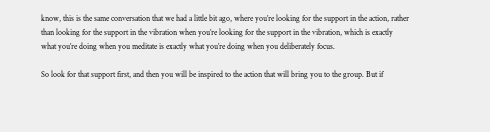know, this is the same conversation that we had a little bit ago, where you’re looking for the support in the action, rather than looking for the support in the vibration when you’re looking for the support in the vibration, which is exactly what you’re doing when you meditate is exactly what you’re doing when you deliberately focus.

So look for that support first, and then you will be inspired to the action that will bring you to the group. But if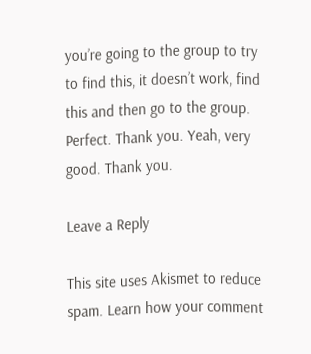you’re going to the group to try to find this, it doesn’t work, find this and then go to the group. Perfect. Thank you. Yeah, very good. Thank you.

Leave a Reply

This site uses Akismet to reduce spam. Learn how your comment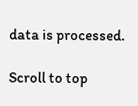data is processed.

Scroll to top